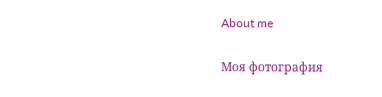About me

Моя фотография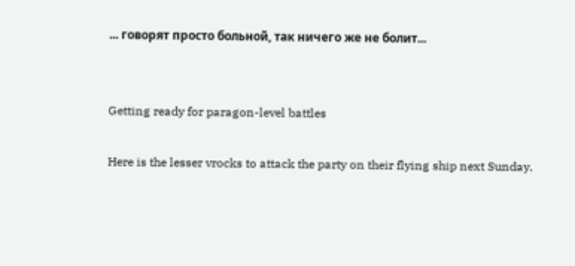... говорят просто больной, так ничего же не болит...


Getting ready for paragon-level battles

Here is the lesser vrocks to attack the party on their flying ship next Sunday.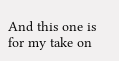And this one is for my take on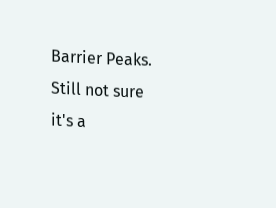Barrier Peaks.
Still not sure it's a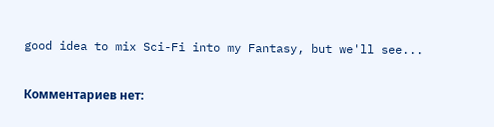good idea to mix Sci-Fi into my Fantasy, but we'll see...

Комментариев нет: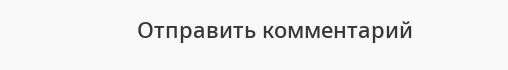Отправить комментарий